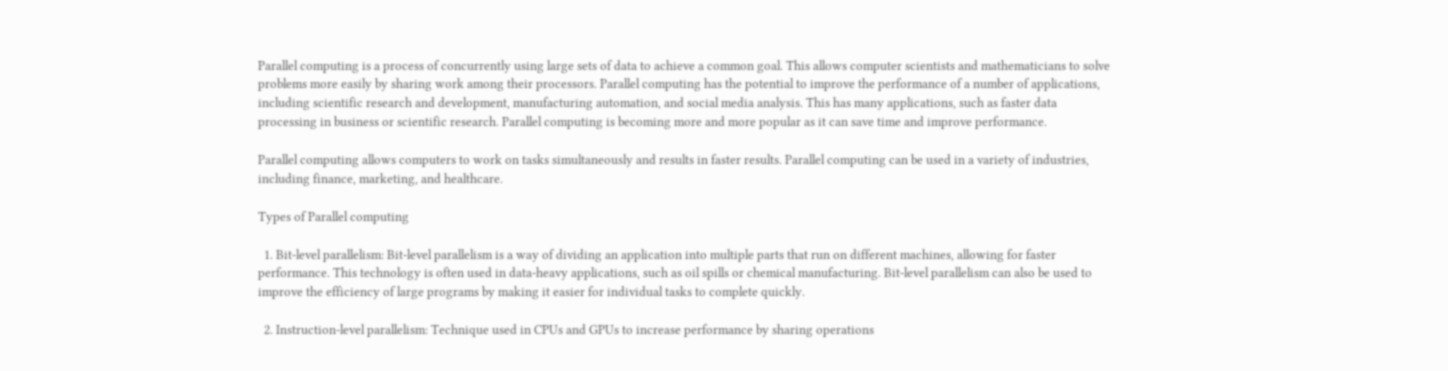Parallel computing is a process of concurrently using large sets of data to achieve a common goal. This allows computer scientists and mathematicians to solve problems more easily by sharing work among their processors. Parallel computing has the potential to improve the performance of a number of applications, including scientific research and development, manufacturing automation, and social media analysis. This has many applications, such as faster data processing in business or scientific research. Parallel computing is becoming more and more popular as it can save time and improve performance.

Parallel computing allows computers to work on tasks simultaneously and results in faster results. Parallel computing can be used in a variety of industries, including finance, marketing, and healthcare.

Types of Parallel computing

  1. Bit-level parallelism: Bit-level parallelism is a way of dividing an application into multiple parts that run on different machines, allowing for faster performance. This technology is often used in data-heavy applications, such as oil spills or chemical manufacturing. Bit-level parallelism can also be used to improve the efficiency of large programs by making it easier for individual tasks to complete quickly.

  2. Instruction-level parallelism: Technique used in CPUs and GPUs to increase performance by sharing operations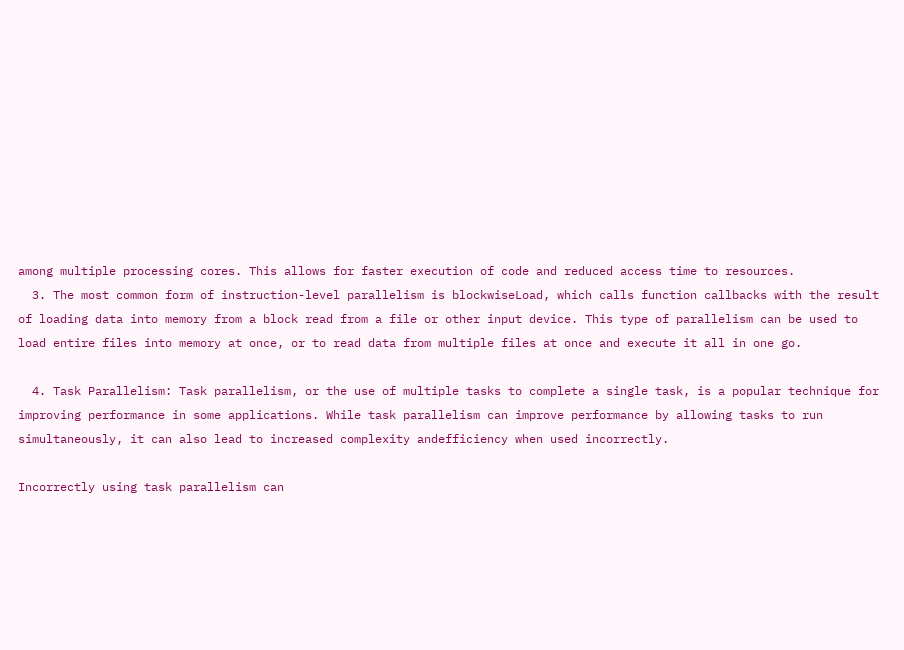among multiple processing cores. This allows for faster execution of code and reduced access time to resources.
  3. The most common form of instruction-level parallelism is blockwiseLoad, which calls function callbacks with the result of loading data into memory from a block read from a file or other input device. This type of parallelism can be used to load entire files into memory at once, or to read data from multiple files at once and execute it all in one go.

  4. Task Parallelism: Task parallelism, or the use of multiple tasks to complete a single task, is a popular technique for improving performance in some applications. While task parallelism can improve performance by allowing tasks to run simultaneously, it can also lead to increased complexity andefficiency when used incorrectly.

Incorrectly using task parallelism can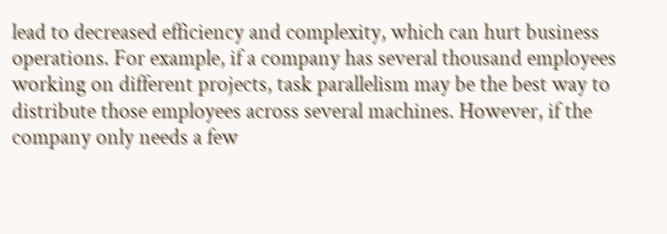lead to decreased efficiency and complexity, which can hurt business operations. For example, if a company has several thousand employees working on different projects, task parallelism may be the best way to distribute those employees across several machines. However, if the company only needs a few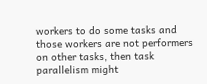workers to do some tasks and those workers are not performers on other tasks, then task parallelism might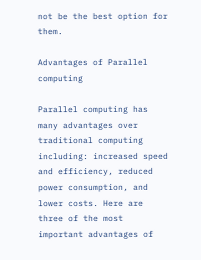not be the best option for them.

Advantages of Parallel computing

Parallel computing has many advantages over traditional computing including: increased speed and efficiency, reduced power consumption, and lower costs. Here are three of the most important advantages of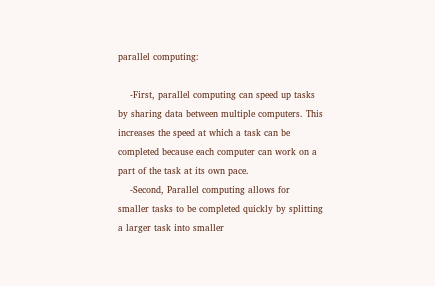parallel computing:

    -First, parallel computing can speed up tasks by sharing data between multiple computers. This increases the speed at which a task can be completed because each computer can work on a part of the task at its own pace.
    -Second, Parallel computing allows for smaller tasks to be completed quickly by splitting a larger task into smaller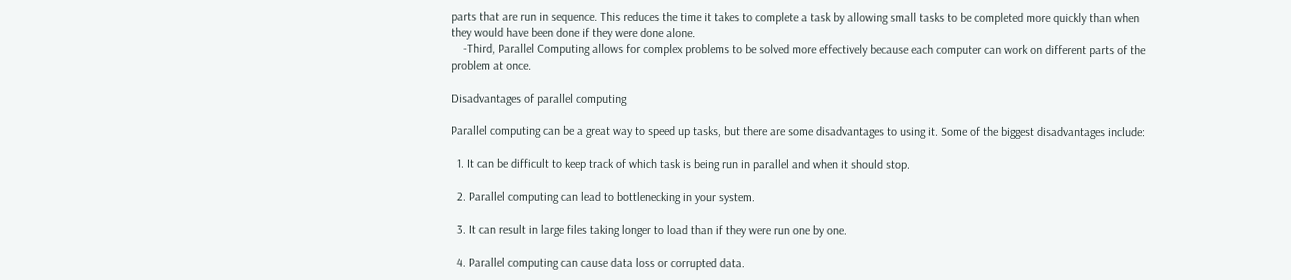parts that are run in sequence. This reduces the time it takes to complete a task by allowing small tasks to be completed more quickly than when they would have been done if they were done alone.
    -Third, Parallel Computing allows for complex problems to be solved more effectively because each computer can work on different parts of the problem at once.

Disadvantages of parallel computing

Parallel computing can be a great way to speed up tasks, but there are some disadvantages to using it. Some of the biggest disadvantages include:

  1. It can be difficult to keep track of which task is being run in parallel and when it should stop.

  2. Parallel computing can lead to bottlenecking in your system.

  3. It can result in large files taking longer to load than if they were run one by one.

  4. Parallel computing can cause data loss or corrupted data.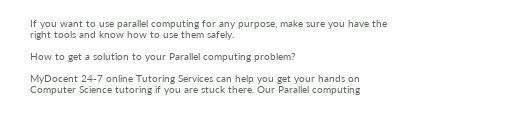If you want to use parallel computing for any purpose, make sure you have the right tools and know how to use them safely.

How to get a solution to your Parallel computing problem?

MyDocent 24-7 online Tutoring Services can help you get your hands on Computer Science tutoring if you are stuck there. Our Parallel computing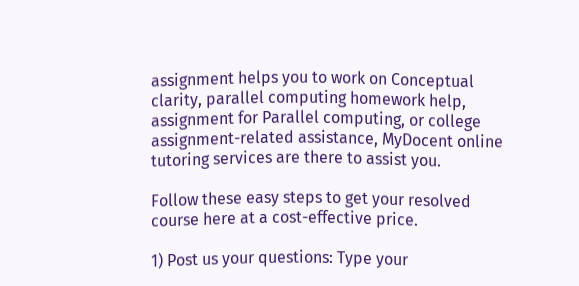assignment helps you to work on Conceptual clarity, parallel computing homework help, assignment for Parallel computing, or college assignment-related assistance, MyDocent online tutoring services are there to assist you.

Follow these easy steps to get your resolved course here at a cost-effective price.

1) Post us your questions: Type your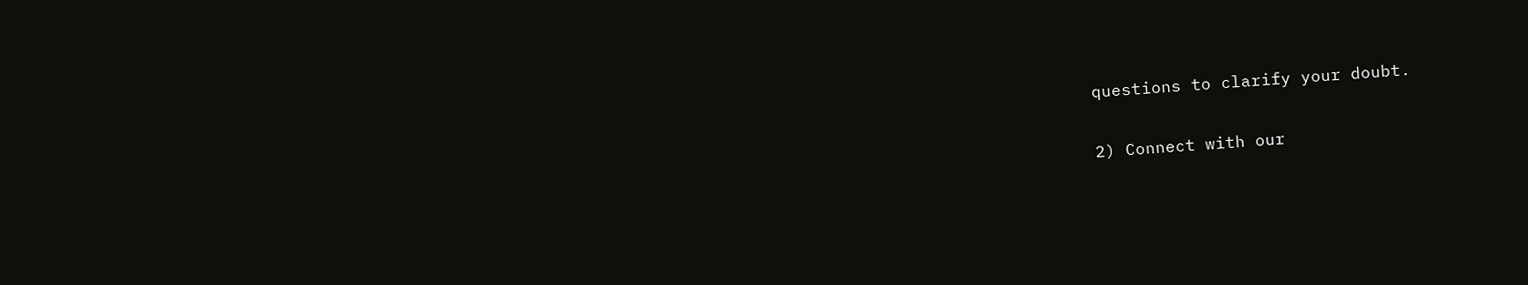questions to clarify your doubt.

2) Connect with our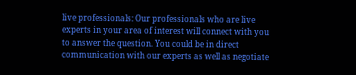live professionals: Our professionals who are live experts in your area of interest will connect with you to answer the question. You could be in direct communication with our experts as well as negotiate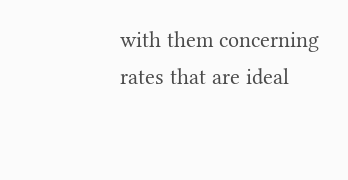with them concerning rates that are ideal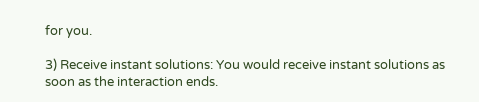for you.

3) Receive instant solutions: You would receive instant solutions as soon as the interaction ends.